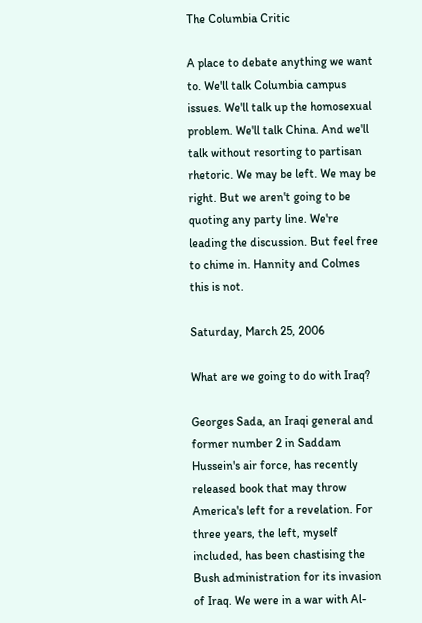The Columbia Critic

A place to debate anything we want to. We'll talk Columbia campus issues. We'll talk up the homosexual problem. We'll talk China. And we'll talk without resorting to partisan rhetoric. We may be left. We may be right. But we aren't going to be quoting any party line. We're leading the discussion. But feel free to chime in. Hannity and Colmes this is not.

Saturday, March 25, 2006

What are we going to do with Iraq?

Georges Sada, an Iraqi general and former number 2 in Saddam Hussein's air force, has recently released book that may throw America's left for a revelation. For three years, the left, myself included, has been chastising the Bush administration for its invasion of Iraq. We were in a war with Al-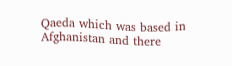Qaeda which was based in Afghanistan and there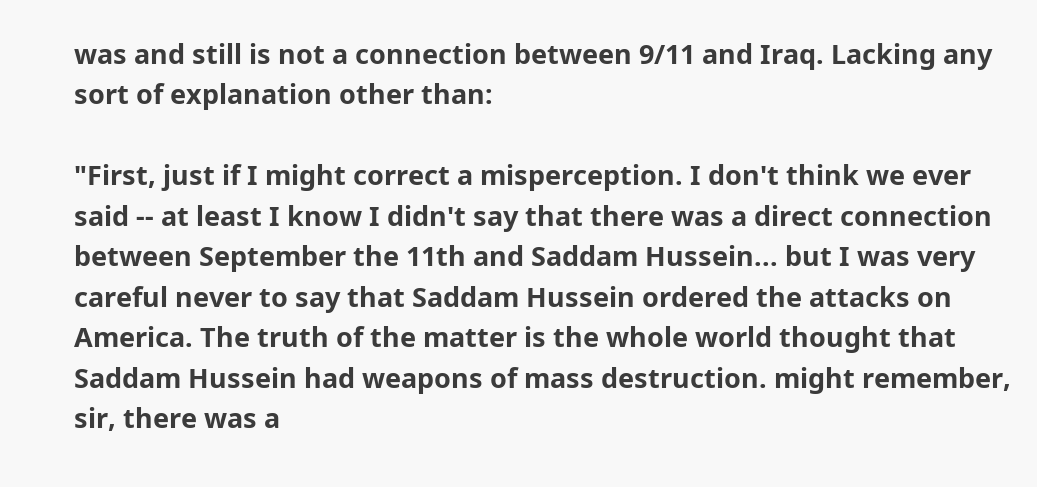was and still is not a connection between 9/11 and Iraq. Lacking any sort of explanation other than:

"First, just if I might correct a misperception. I don't think we ever said -- at least I know I didn't say that there was a direct connection between September the 11th and Saddam Hussein... but I was very careful never to say that Saddam Hussein ordered the attacks on America. The truth of the matter is the whole world thought that Saddam Hussein had weapons of mass destruction. might remember, sir, there was a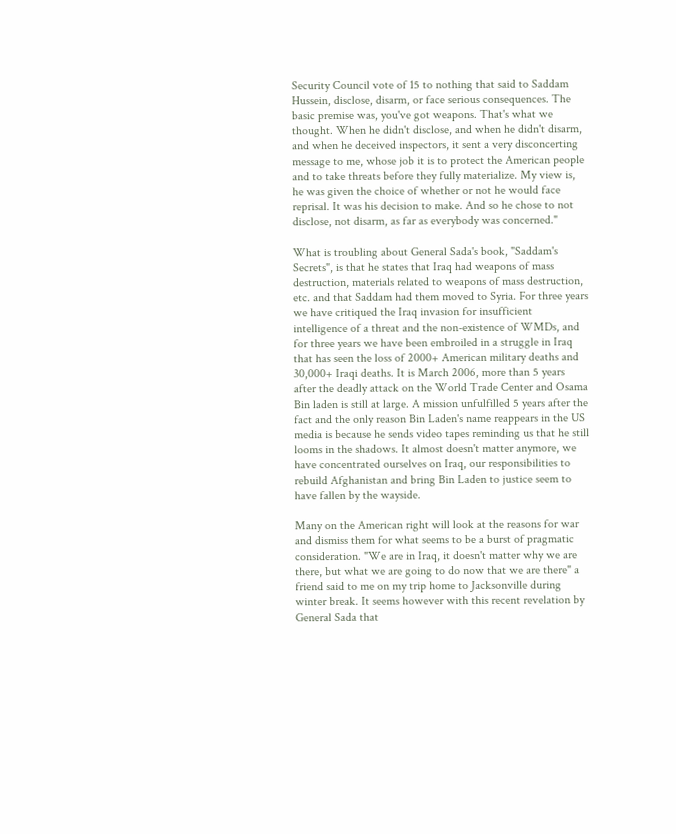Security Council vote of 15 to nothing that said to Saddam Hussein, disclose, disarm, or face serious consequences. The basic premise was, you've got weapons. That's what we thought. When he didn't disclose, and when he didn't disarm, and when he deceived inspectors, it sent a very disconcerting message to me, whose job it is to protect the American people and to take threats before they fully materialize. My view is, he was given the choice of whether or not he would face reprisal. It was his decision to make. And so he chose to not disclose, not disarm, as far as everybody was concerned."

What is troubling about General Sada's book, "Saddam's Secrets", is that he states that Iraq had weapons of mass destruction, materials related to weapons of mass destruction, etc. and that Saddam had them moved to Syria. For three years we have critiqued the Iraq invasion for insufficient intelligence of a threat and the non-existence of WMDs, and for three years we have been embroiled in a struggle in Iraq that has seen the loss of 2000+ American military deaths and 30,000+ Iraqi deaths. It is March 2006, more than 5 years after the deadly attack on the World Trade Center and Osama Bin laden is still at large. A mission unfulfilled 5 years after the fact and the only reason Bin Laden's name reappears in the US media is because he sends video tapes reminding us that he still looms in the shadows. It almost doesn't matter anymore, we have concentrated ourselves on Iraq, our responsibilities to rebuild Afghanistan and bring Bin Laden to justice seem to have fallen by the wayside.

Many on the American right will look at the reasons for war and dismiss them for what seems to be a burst of pragmatic consideration. "We are in Iraq, it doesn't matter why we are there, but what we are going to do now that we are there" a friend said to me on my trip home to Jacksonville during winter break. It seems however with this recent revelation by General Sada that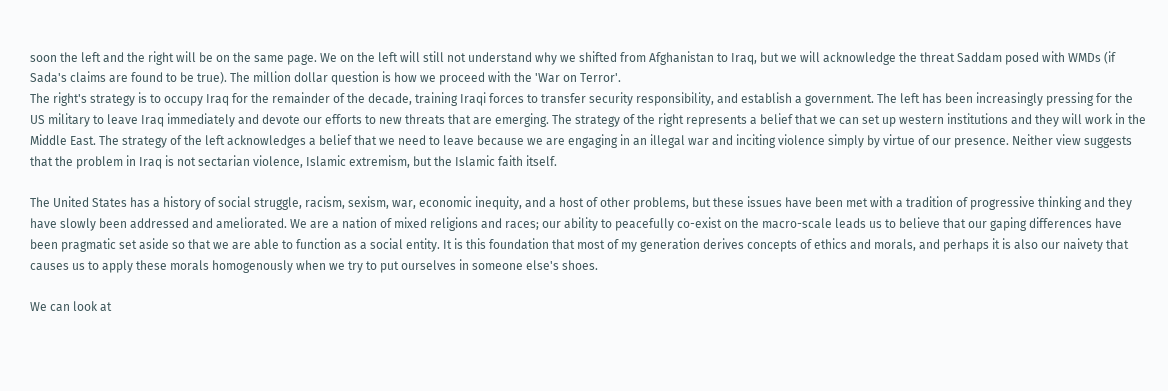soon the left and the right will be on the same page. We on the left will still not understand why we shifted from Afghanistan to Iraq, but we will acknowledge the threat Saddam posed with WMDs (if Sada's claims are found to be true). The million dollar question is how we proceed with the 'War on Terror'.
The right's strategy is to occupy Iraq for the remainder of the decade, training Iraqi forces to transfer security responsibility, and establish a government. The left has been increasingly pressing for the US military to leave Iraq immediately and devote our efforts to new threats that are emerging. The strategy of the right represents a belief that we can set up western institutions and they will work in the Middle East. The strategy of the left acknowledges a belief that we need to leave because we are engaging in an illegal war and inciting violence simply by virtue of our presence. Neither view suggests that the problem in Iraq is not sectarian violence, Islamic extremism, but the Islamic faith itself.

The United States has a history of social struggle, racism, sexism, war, economic inequity, and a host of other problems, but these issues have been met with a tradition of progressive thinking and they have slowly been addressed and ameliorated. We are a nation of mixed religions and races; our ability to peacefully co-exist on the macro-scale leads us to believe that our gaping differences have been pragmatic set aside so that we are able to function as a social entity. It is this foundation that most of my generation derives concepts of ethics and morals, and perhaps it is also our naivety that causes us to apply these morals homogenously when we try to put ourselves in someone else's shoes.

We can look at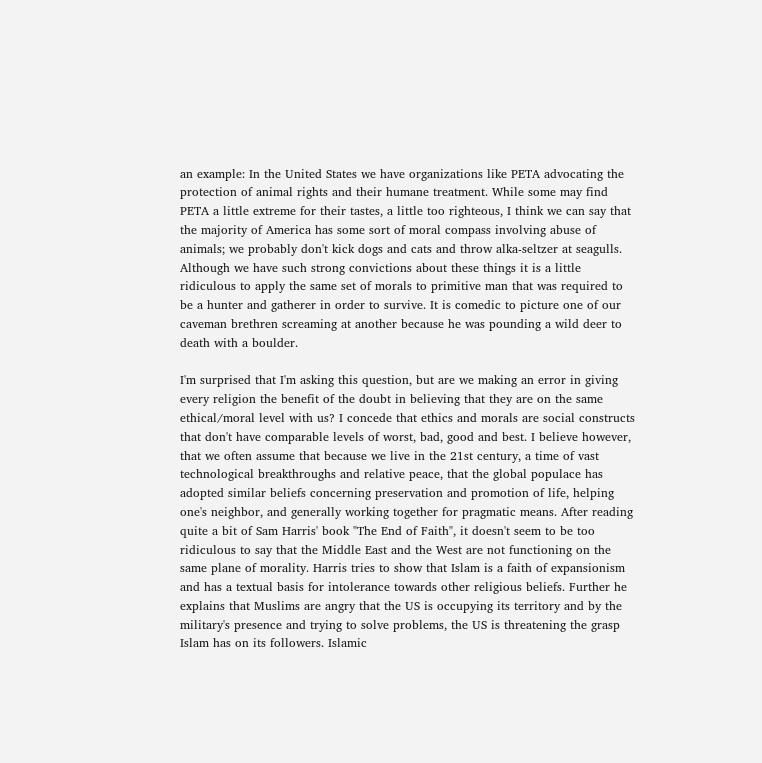an example: In the United States we have organizations like PETA advocating the protection of animal rights and their humane treatment. While some may find PETA a little extreme for their tastes, a little too righteous, I think we can say that the majority of America has some sort of moral compass involving abuse of animals; we probably don't kick dogs and cats and throw alka-seltzer at seagulls. Although we have such strong convictions about these things it is a little ridiculous to apply the same set of morals to primitive man that was required to be a hunter and gatherer in order to survive. It is comedic to picture one of our caveman brethren screaming at another because he was pounding a wild deer to death with a boulder.

I'm surprised that I'm asking this question, but are we making an error in giving every religion the benefit of the doubt in believing that they are on the same ethical/moral level with us? I concede that ethics and morals are social constructs that don't have comparable levels of worst, bad, good and best. I believe however, that we often assume that because we live in the 21st century, a time of vast technological breakthroughs and relative peace, that the global populace has adopted similar beliefs concerning preservation and promotion of life, helping one's neighbor, and generally working together for pragmatic means. After reading quite a bit of Sam Harris' book "The End of Faith", it doesn't seem to be too ridiculous to say that the Middle East and the West are not functioning on the same plane of morality. Harris tries to show that Islam is a faith of expansionism and has a textual basis for intolerance towards other religious beliefs. Further he explains that Muslims are angry that the US is occupying its territory and by the military's presence and trying to solve problems, the US is threatening the grasp Islam has on its followers. Islamic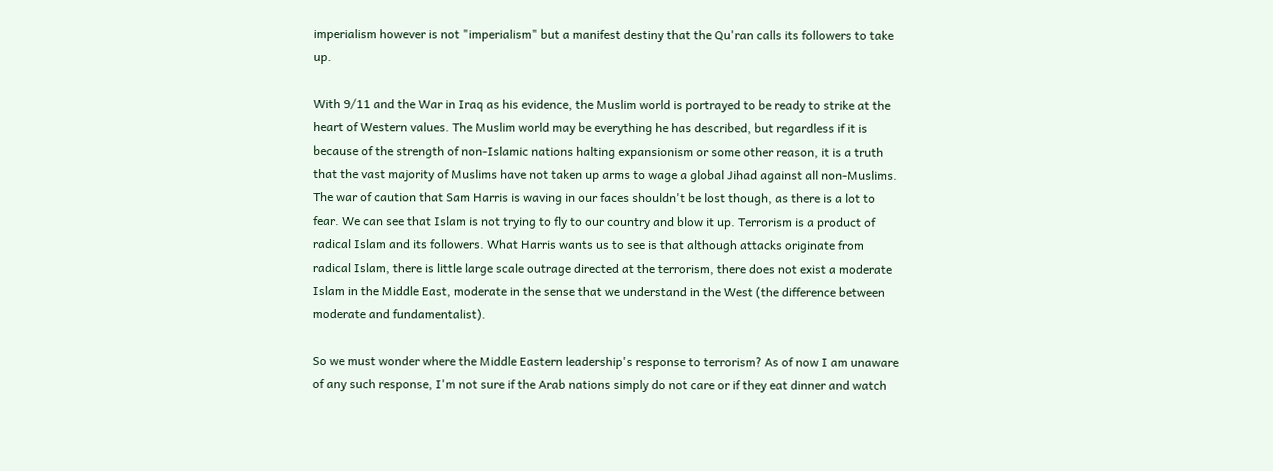imperialism however is not "imperialism" but a manifest destiny that the Qu'ran calls its followers to take up.

With 9/11 and the War in Iraq as his evidence, the Muslim world is portrayed to be ready to strike at the heart of Western values. The Muslim world may be everything he has described, but regardless if it is because of the strength of non-Islamic nations halting expansionism or some other reason, it is a truth that the vast majority of Muslims have not taken up arms to wage a global Jihad against all non-Muslims. The war of caution that Sam Harris is waving in our faces shouldn't be lost though, as there is a lot to fear. We can see that Islam is not trying to fly to our country and blow it up. Terrorism is a product of radical Islam and its followers. What Harris wants us to see is that although attacks originate from radical Islam, there is little large scale outrage directed at the terrorism, there does not exist a moderate Islam in the Middle East, moderate in the sense that we understand in the West (the difference between moderate and fundamentalist).

So we must wonder where the Middle Eastern leadership's response to terrorism? As of now I am unaware of any such response, I'm not sure if the Arab nations simply do not care or if they eat dinner and watch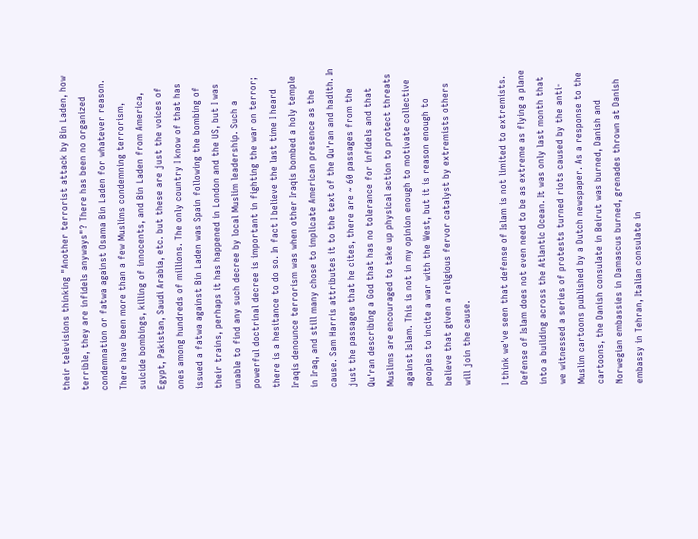their televisions thinking "Another terrorist attack by Bin Laden, how terrible, they are infidels anyways"? There has been no organized condemnation or fatwa against Osama Bin Laden for whatever reason. There have been more than a few Muslims condemning terrorism, suicide bombings, killing of innocents, and Bin Laden from America, Egypt, Pakistan, Saudi Arabia, etc. but these are just the voices of ones among hundreds of millions. The only country I know of that has issued a fatwa against Bin Laden was Spain following the bombing of their trains, perhaps it has happened in London and the US, but I was unable to find any such decree by local Muslim leadership. Such a powerful doctrinal decree is important in fighting the war on terror; there is a hesitance to do so. In fact I believe the last time I heard Iraqis denounce terrorism was when other Iraqis bombed a holy temple in Iraq, and still many chose to implicate American presence as the cause. Sam Harris attributes it to the text of the Qu'ran and hadith. In just the passages that he cites, there are ~ 60 passages from the Qu'ran describing a God that has no tolerance for infidels and that Muslims are encouraged to take up physical action to protect threats against Islam. This is not in my opinion enough to motivate collective peoples to incite a war with the West, but it is reason enough to believe that given a religious fervor catalyst by extremists others will join the cause.

I think we've seen that defense of Islam is not limited to extremists. Defense of Islam does not even need to be as extreme as flying a plane into a building across the Atlantic Ocean. It was only last month that we witnessed a series of protests turned riots caused by the anti-Muslim cartoons published by a Dutch newspaper. As a response to the cartoons, the Danish consulate in Beirut was burned, Danish and Norwegian embassies in Damascus burned, grenades thrown at Danish embassy in Tehran, Italian consulate in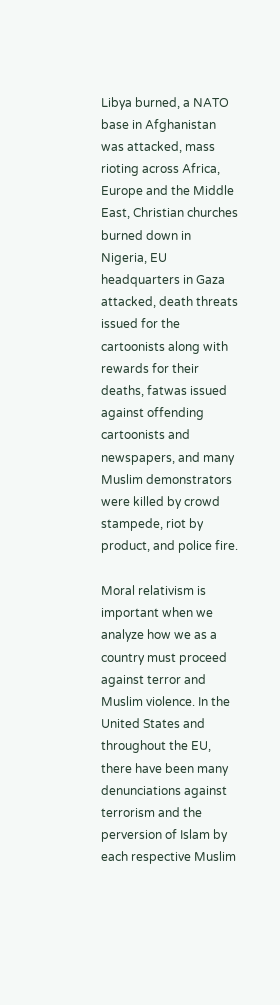Libya burned, a NATO base in Afghanistan was attacked, mass rioting across Africa, Europe and the Middle East, Christian churches burned down in Nigeria, EU headquarters in Gaza attacked, death threats issued for the cartoonists along with rewards for their deaths, fatwas issued against offending cartoonists and newspapers, and many Muslim demonstrators were killed by crowd stampede, riot by product, and police fire.

Moral relativism is important when we analyze how we as a country must proceed against terror and Muslim violence. In the United States and throughout the EU, there have been many denunciations against terrorism and the perversion of Islam by each respective Muslim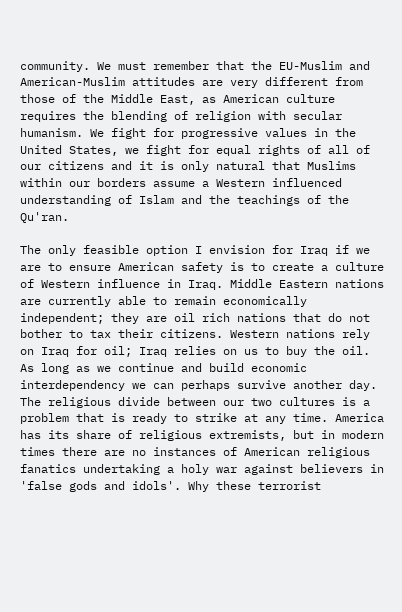community. We must remember that the EU-Muslim and American-Muslim attitudes are very different from those of the Middle East, as American culture requires the blending of religion with secular humanism. We fight for progressive values in the United States, we fight for equal rights of all of our citizens and it is only natural that Muslims within our borders assume a Western influenced understanding of Islam and the teachings of the Qu'ran.

The only feasible option I envision for Iraq if we are to ensure American safety is to create a culture of Western influence in Iraq. Middle Eastern nations are currently able to remain economically independent; they are oil rich nations that do not bother to tax their citizens. Western nations rely on Iraq for oil; Iraq relies on us to buy the oil. As long as we continue and build economic interdependency we can perhaps survive another day. The religious divide between our two cultures is a problem that is ready to strike at any time. America has its share of religious extremists, but in modern times there are no instances of American religious fanatics undertaking a holy war against believers in 'false gods and idols'. Why these terrorist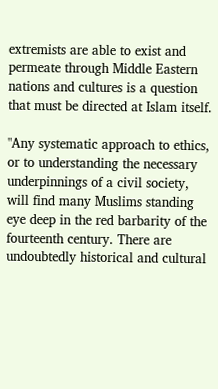extremists are able to exist and permeate through Middle Eastern nations and cultures is a question that must be directed at Islam itself.

"Any systematic approach to ethics, or to understanding the necessary underpinnings of a civil society, will find many Muslims standing eye deep in the red barbarity of the fourteenth century. There are undoubtedly historical and cultural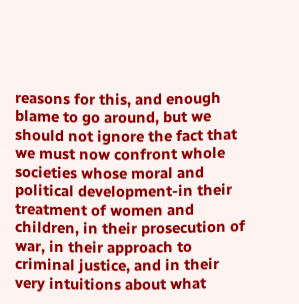reasons for this, and enough blame to go around, but we should not ignore the fact that we must now confront whole societies whose moral and political development-in their treatment of women and children, in their prosecution of war, in their approach to criminal justice, and in their very intuitions about what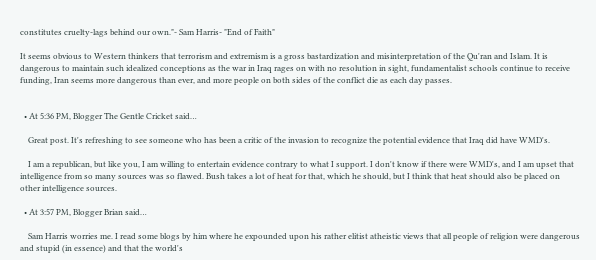constitutes cruelty-lags behind our own."- Sam Harris- "End of Faith"

It seems obvious to Western thinkers that terrorism and extremism is a gross bastardization and misinterpretation of the Qu'ran and Islam. It is dangerous to maintain such idealized conceptions as the war in Iraq rages on with no resolution in sight, fundamentalist schools continue to receive funding, Iran seems more dangerous than ever, and more people on both sides of the conflict die as each day passes.


  • At 5:36 PM, Blogger The Gentle Cricket said…

    Great post. It's refreshing to see someone who has been a critic of the invasion to recognize the potential evidence that Iraq did have WMD's.

    I am a republican, but like you, I am willing to entertain evidence contrary to what I support. I don't know if there were WMD's, and I am upset that intelligence from so many sources was so flawed. Bush takes a lot of heat for that, which he should, but I think that heat should also be placed on other intelligence sources.

  • At 3:57 PM, Blogger Brian said…

    Sam Harris worries me. I read some blogs by him where he expounded upon his rather elitist atheistic views that all people of religion were dangerous and stupid (in essence) and that the world's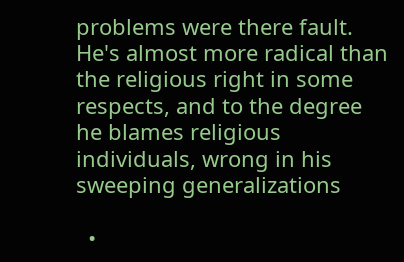problems were there fault. He's almost more radical than the religious right in some respects, and to the degree he blames religious individuals, wrong in his sweeping generalizations

  •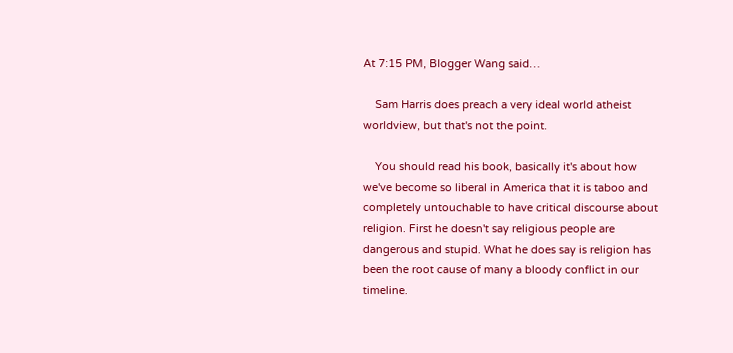At 7:15 PM, Blogger Wang said…

    Sam Harris does preach a very ideal world atheist worldview, but that's not the point.

    You should read his book, basically it's about how we've become so liberal in America that it is taboo and completely untouchable to have critical discourse about religion. First he doesn't say religious people are dangerous and stupid. What he does say is religion has been the root cause of many a bloody conflict in our timeline.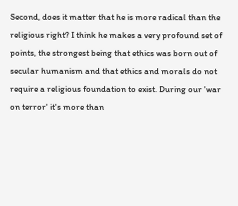Second, does it matter that he is more radical than the religious right? I think he makes a very profound set of points, the strongest being that ethics was born out of secular humanism and that ethics and morals do not require a religious foundation to exist. During our 'war on terror' it's more than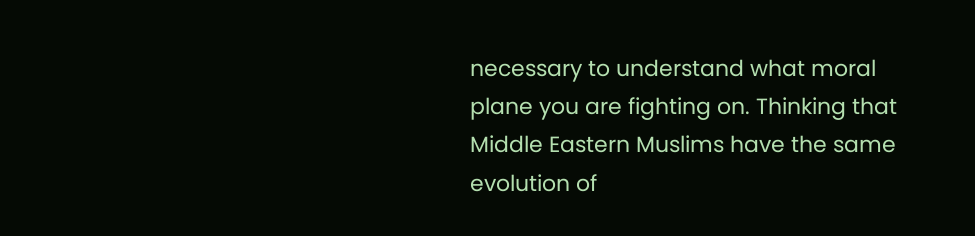necessary to understand what moral plane you are fighting on. Thinking that Middle Eastern Muslims have the same evolution of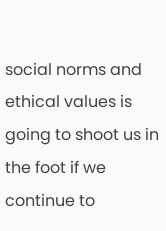social norms and ethical values is going to shoot us in the foot if we continue to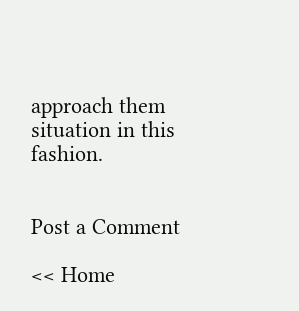approach them situation in this fashion.


Post a Comment

<< Home